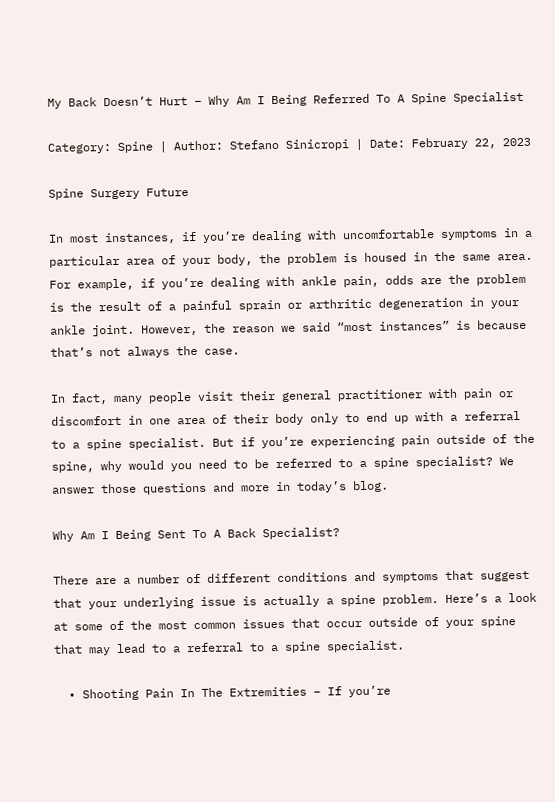My Back Doesn’t Hurt – Why Am I Being Referred To A Spine Specialist

Category: Spine | Author: Stefano Sinicropi | Date: February 22, 2023

Spine Surgery Future

In most instances, if you’re dealing with uncomfortable symptoms in a particular area of your body, the problem is housed in the same area. For example, if you’re dealing with ankle pain, odds are the problem is the result of a painful sprain or arthritic degeneration in your ankle joint. However, the reason we said “most instances” is because that’s not always the case.

In fact, many people visit their general practitioner with pain or discomfort in one area of their body only to end up with a referral to a spine specialist. But if you’re experiencing pain outside of the spine, why would you need to be referred to a spine specialist? We answer those questions and more in today’s blog.

Why Am I Being Sent To A Back Specialist?

There are a number of different conditions and symptoms that suggest that your underlying issue is actually a spine problem. Here’s a look at some of the most common issues that occur outside of your spine that may lead to a referral to a spine specialist.

  • Shooting Pain In The Extremities – If you’re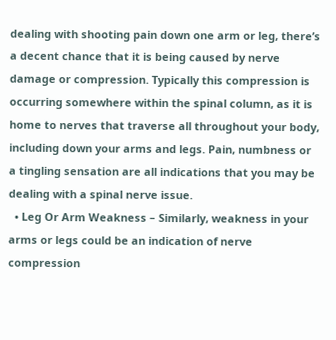dealing with shooting pain down one arm or leg, there’s a decent chance that it is being caused by nerve damage or compression. Typically this compression is occurring somewhere within the spinal column, as it is home to nerves that traverse all throughout your body, including down your arms and legs. Pain, numbness or a tingling sensation are all indications that you may be dealing with a spinal nerve issue.
  • Leg Or Arm Weakness – Similarly, weakness in your arms or legs could be an indication of nerve compression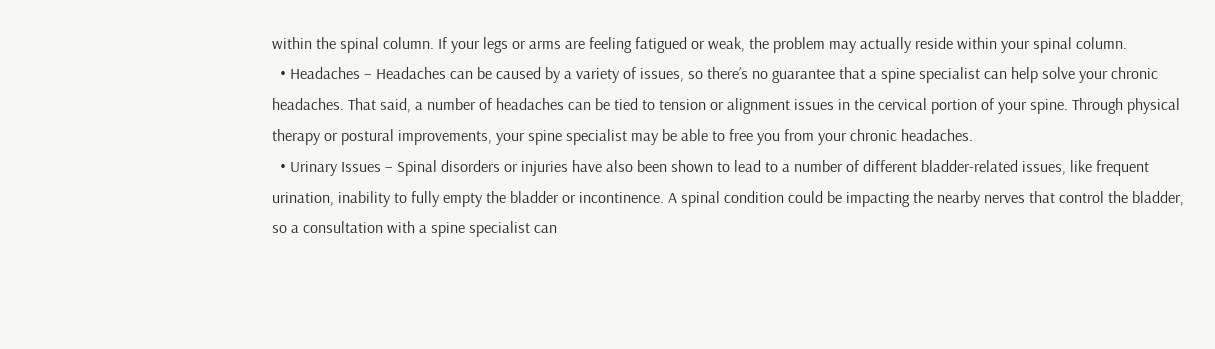within the spinal column. If your legs or arms are feeling fatigued or weak, the problem may actually reside within your spinal column.
  • Headaches – Headaches can be caused by a variety of issues, so there’s no guarantee that a spine specialist can help solve your chronic headaches. That said, a number of headaches can be tied to tension or alignment issues in the cervical portion of your spine. Through physical therapy or postural improvements, your spine specialist may be able to free you from your chronic headaches.
  • Urinary Issues – Spinal disorders or injuries have also been shown to lead to a number of different bladder-related issues, like frequent urination, inability to fully empty the bladder or incontinence. A spinal condition could be impacting the nearby nerves that control the bladder, so a consultation with a spine specialist can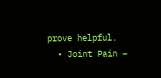prove helpful.
  • Joint Pain –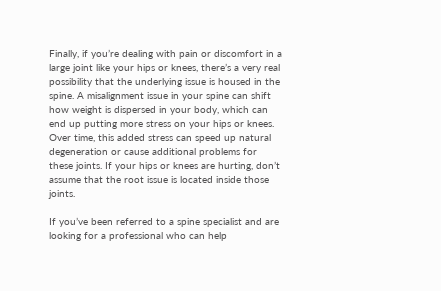Finally, if you’re dealing with pain or discomfort in a large joint like your hips or knees, there’s a very real possibility that the underlying issue is housed in the spine. A misalignment issue in your spine can shift how weight is dispersed in your body, which can end up putting more stress on your hips or knees. Over time, this added stress can speed up natural degeneration or cause additional problems for these joints. If your hips or knees are hurting, don’t assume that the root issue is located inside those joints.

If you’ve been referred to a spine specialist and are looking for a professional who can help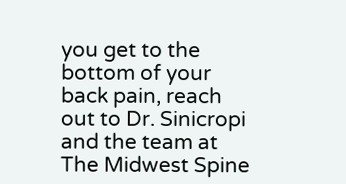you get to the bottom of your back pain, reach out to Dr. Sinicropi and the team at The Midwest Spine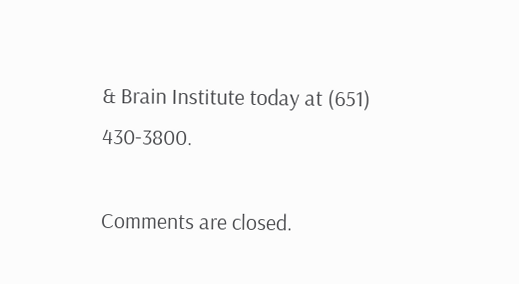& Brain Institute today at (651) 430-3800.

Comments are closed.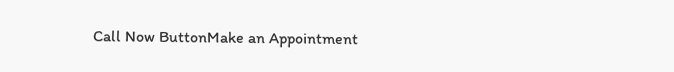Call Now ButtonMake an Appointment